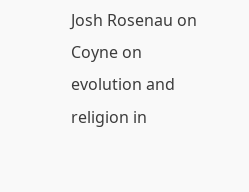Josh Rosenau on Coyne on evolution and religion in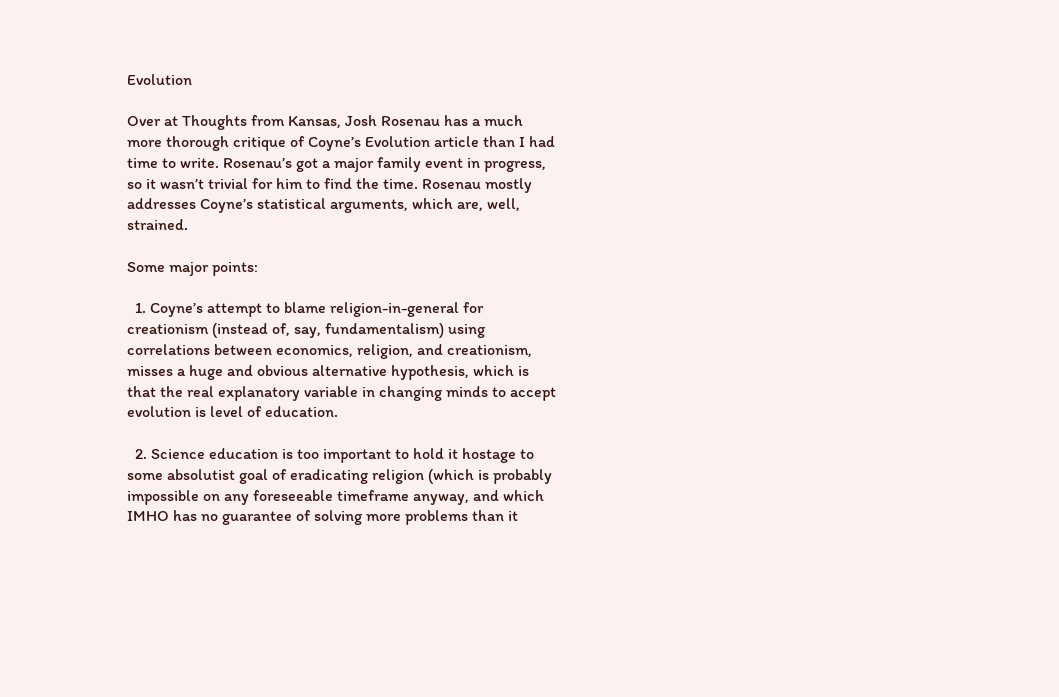Evolution

Over at Thoughts from Kansas, Josh Rosenau has a much more thorough critique of Coyne’s Evolution article than I had time to write. Rosenau’s got a major family event in progress, so it wasn’t trivial for him to find the time. Rosenau mostly addresses Coyne’s statistical arguments, which are, well, strained.

Some major points:

  1. Coyne’s attempt to blame religion-in-general for creationism (instead of, say, fundamentalism) using correlations between economics, religion, and creationism, misses a huge and obvious alternative hypothesis, which is that the real explanatory variable in changing minds to accept evolution is level of education.

  2. Science education is too important to hold it hostage to some absolutist goal of eradicating religion (which is probably impossible on any foreseeable timeframe anyway, and which IMHO has no guarantee of solving more problems than it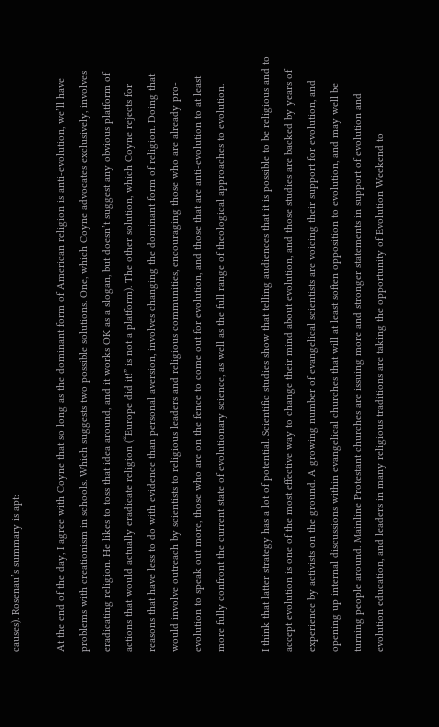causes). Rosenau’s summary is apt:

At the end of the day, I agree with Coyne that so long as the dominant form of American religion is anti-evolution, we’ll have problems with creationism in schools. Which suggests two possible solutions. One, which Coyne advocates exclusively, involves eradicating religion. He likes to toss that idea around, and it works OK as a slogan, but doesn’t suggest any obvious platform of actions that would actually eradicate religion (“Europe did it!” is not a platform). The other solution, which Coyne rejects for reasons that have less to do with evidence than personal aversion, involves changing the dominant form of religion. Doing that would involve outreach by scientists to religious leaders and religious communities, encouraging those who are already pro-evolution to speak out more, those who are on the fence to come out for evolution, and those that are anti-evolution to at least more fully confront the current state of evolutionary science, as well as the full range of theological approaches to evolution.

I think that latter strategy has a lot of potential. Scientific studies show that telling audiences that it is possible to be religious and to accept evolution is one of the most effective way to change their mind about evolution, and those studies are backed by years of experience by activists on the ground. A growing number of evangelical scientists are voicing their support for evolution, and opening up internal discussions within evangelical churches that will at least soften opposition to evolution, and may well be turning people around. Mainline Protestant churches are issuing more and stronger statements in support of evolution and evolution education, and leaders in many religious traditions are taking the opportunity of Evolution Weekend to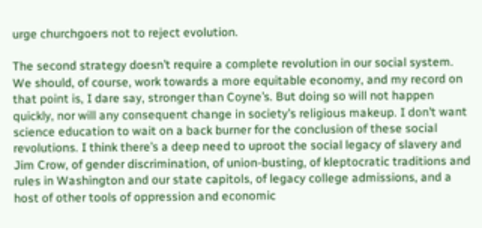urge churchgoers not to reject evolution.

The second strategy doesn’t require a complete revolution in our social system. We should, of course, work towards a more equitable economy, and my record on that point is, I dare say, stronger than Coyne’s. But doing so will not happen quickly, nor will any consequent change in society’s religious makeup. I don’t want science education to wait on a back burner for the conclusion of these social revolutions. I think there’s a deep need to uproot the social legacy of slavery and Jim Crow, of gender discrimination, of union-busting, of kleptocratic traditions and rules in Washington and our state capitols, of legacy college admissions, and a host of other tools of oppression and economic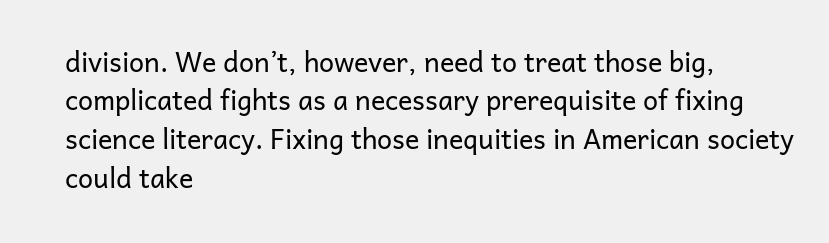division. We don’t, however, need to treat those big, complicated fights as a necessary prerequisite of fixing science literacy. Fixing those inequities in American society could take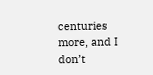centuries more, and I don’t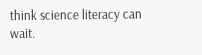think science literacy can wait.